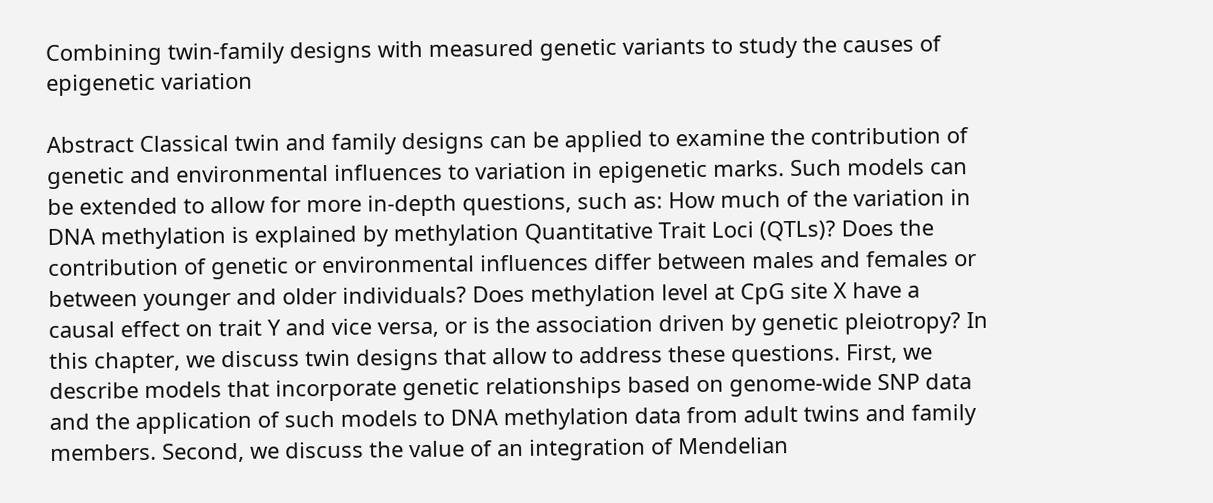Combining twin-family designs with measured genetic variants to study the causes of epigenetic variation

Abstract Classical twin and family designs can be applied to examine the contribution of genetic and environmental influences to variation in epigenetic marks. Such models can be extended to allow for more in-depth questions, such as: How much of the variation in DNA methylation is explained by methylation Quantitative Trait Loci (QTLs)? Does the contribution of genetic or environmental influences differ between males and females or between younger and older individuals? Does methylation level at CpG site X have a causal effect on trait Y and vice versa, or is the association driven by genetic pleiotropy? In this chapter, we discuss twin designs that allow to address these questions. First, we describe models that incorporate genetic relationships based on genome-wide SNP data and the application of such models to DNA methylation data from adult twins and family members. Second, we discuss the value of an integration of Mendelian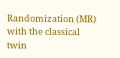Randomization (MR) with the classical twin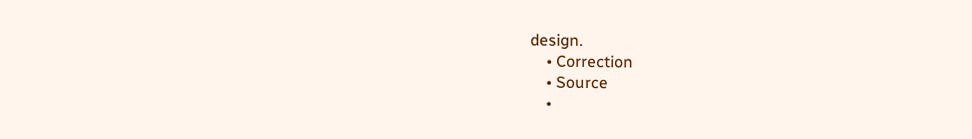design.
    • Correction
    • Source
    •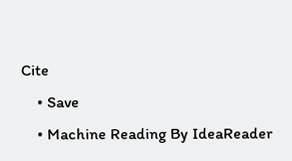Cite
    • Save
    • Machine Reading By IdeaReader